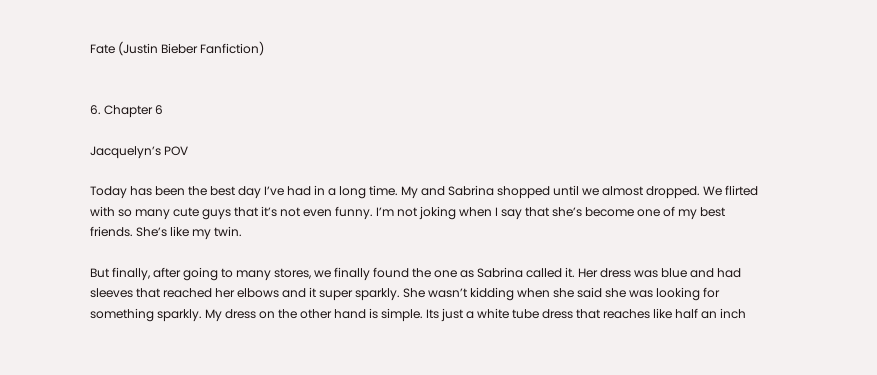Fate (Justin Bieber Fanfiction)


6. Chapter 6

Jacquelyn’s POV

Today has been the best day I’ve had in a long time. My and Sabrina shopped until we almost dropped. We flirted with so many cute guys that it’s not even funny. I’m not joking when I say that she’s become one of my best friends. She’s like my twin.

But finally, after going to many stores, we finally found the one as Sabrina called it. Her dress was blue and had sleeves that reached her elbows and it super sparkly. She wasn’t kidding when she said she was looking for something sparkly. My dress on the other hand is simple. Its just a white tube dress that reaches like half an inch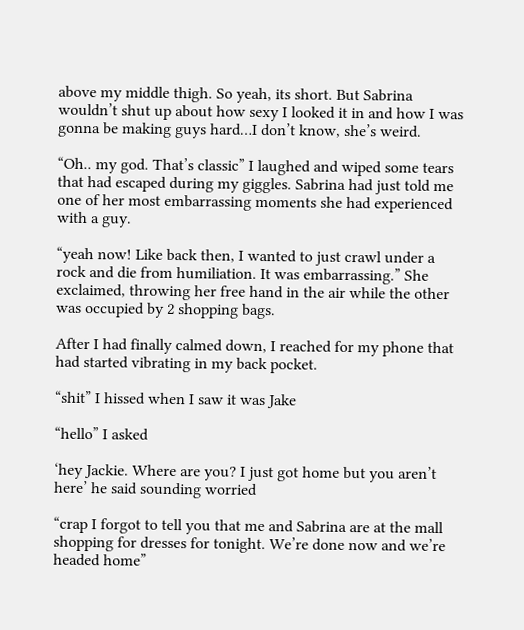above my middle thigh. So yeah, its short. But Sabrina wouldn’t shut up about how sexy I looked it in and how I was gonna be making guys hard…I don’t know, she’s weird.

“Oh.. my god. That’s classic” I laughed and wiped some tears that had escaped during my giggles. Sabrina had just told me one of her most embarrassing moments she had experienced with a guy.

“yeah now! Like back then, I wanted to just crawl under a rock and die from humiliation. It was embarrassing.” She exclaimed, throwing her free hand in the air while the other was occupied by 2 shopping bags.

After I had finally calmed down, I reached for my phone that had started vibrating in my back pocket.

“shit” I hissed when I saw it was Jake

“hello” I asked

‘hey Jackie. Where are you? I just got home but you aren’t here’ he said sounding worried

“crap I forgot to tell you that me and Sabrina are at the mall shopping for dresses for tonight. We’re done now and we’re headed home”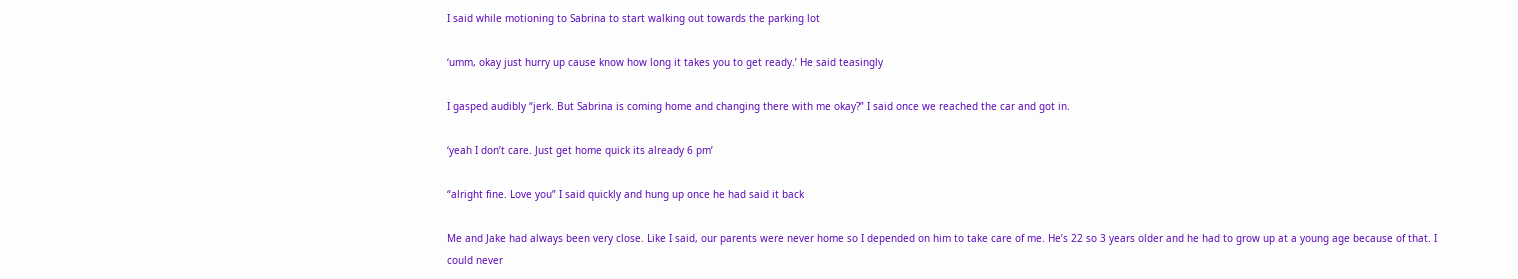I said while motioning to Sabrina to start walking out towards the parking lot

‘umm, okay just hurry up cause know how long it takes you to get ready.’ He said teasingly

I gasped audibly “jerk. But Sabrina is coming home and changing there with me okay?” I said once we reached the car and got in.

‘yeah I don’t care. Just get home quick its already 6 pm’

“alright fine. Love you” I said quickly and hung up once he had said it back

Me and Jake had always been very close. Like I said, our parents were never home so I depended on him to take care of me. He’s 22 so 3 years older and he had to grow up at a young age because of that. I could never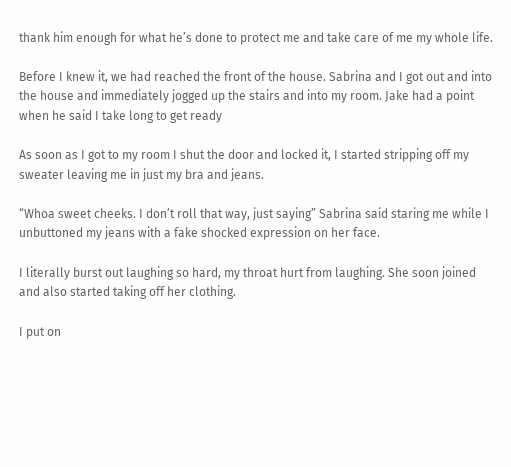thank him enough for what he’s done to protect me and take care of me my whole life.

Before I knew it, we had reached the front of the house. Sabrina and I got out and into the house and immediately jogged up the stairs and into my room. Jake had a point when he said I take long to get ready

As soon as I got to my room I shut the door and locked it, I started stripping off my sweater leaving me in just my bra and jeans.

“Whoa sweet cheeks. I don’t roll that way, just saying” Sabrina said staring me while I unbuttoned my jeans with a fake shocked expression on her face.

I literally burst out laughing so hard, my throat hurt from laughing. She soon joined and also started taking off her clothing.

I put on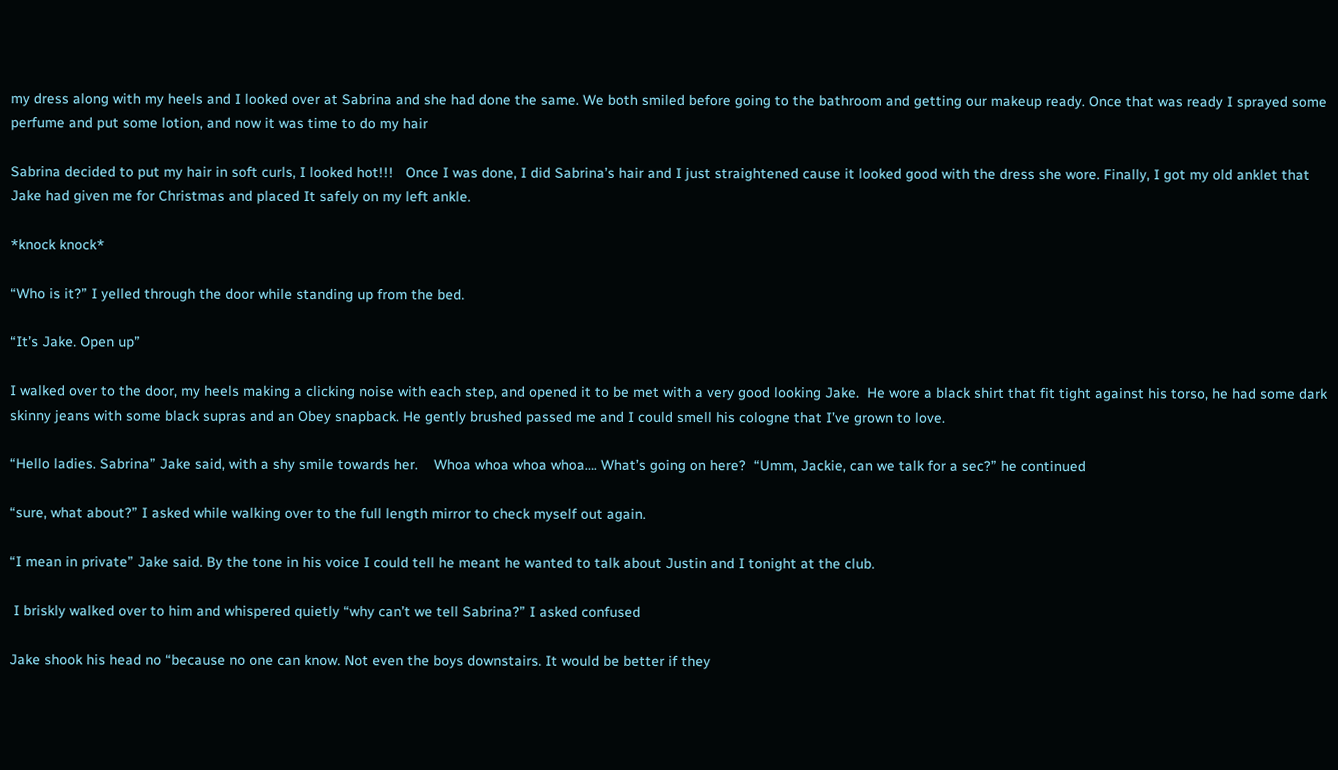my dress along with my heels and I looked over at Sabrina and she had done the same. We both smiled before going to the bathroom and getting our makeup ready. Once that was ready I sprayed some perfume and put some lotion, and now it was time to do my hair

Sabrina decided to put my hair in soft curls, I looked hot!!!   Once I was done, I did Sabrina’s hair and I just straightened cause it looked good with the dress she wore. Finally, I got my old anklet that Jake had given me for Christmas and placed It safely on my left ankle.

*knock knock*

“Who is it?” I yelled through the door while standing up from the bed.

“It’s Jake. Open up”

I walked over to the door, my heels making a clicking noise with each step, and opened it to be met with a very good looking Jake.  He wore a black shirt that fit tight against his torso, he had some dark skinny jeans with some black supras and an Obey snapback. He gently brushed passed me and I could smell his cologne that I’ve grown to love.

“Hello ladies. Sabrina” Jake said, with a shy smile towards her.    Whoa whoa whoa whoa…. What’s going on here?  “Umm, Jackie, can we talk for a sec?” he continued

“sure, what about?” I asked while walking over to the full length mirror to check myself out again.

“I mean in private” Jake said. By the tone in his voice I could tell he meant he wanted to talk about Justin and I tonight at the club.

 I briskly walked over to him and whispered quietly “why can’t we tell Sabrina?” I asked confused

Jake shook his head no “because no one can know. Not even the boys downstairs. It would be better if they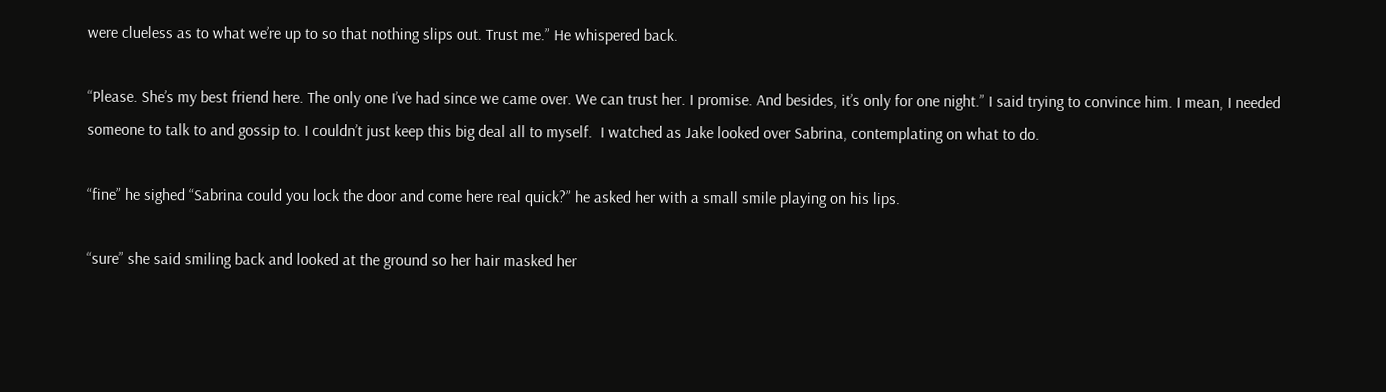were clueless as to what we’re up to so that nothing slips out. Trust me.” He whispered back.

“Please. She’s my best friend here. The only one I’ve had since we came over. We can trust her. I promise. And besides, it’s only for one night.” I said trying to convince him. I mean, I needed someone to talk to and gossip to. I couldn’t just keep this big deal all to myself.  I watched as Jake looked over Sabrina, contemplating on what to do.

“fine” he sighed “Sabrina could you lock the door and come here real quick?” he asked her with a small smile playing on his lips.

“sure” she said smiling back and looked at the ground so her hair masked her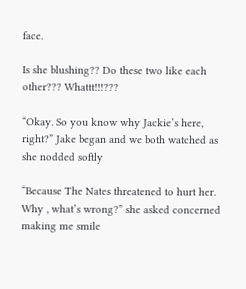face.

Is she blushing?? Do these two like each other??? Whattt!!!???

“Okay. So you know why Jackie’s here, right?” Jake began and we both watched as she nodded softly

“Because The Nates threatened to hurt her. Why , what’s wrong?” she asked concerned making me smile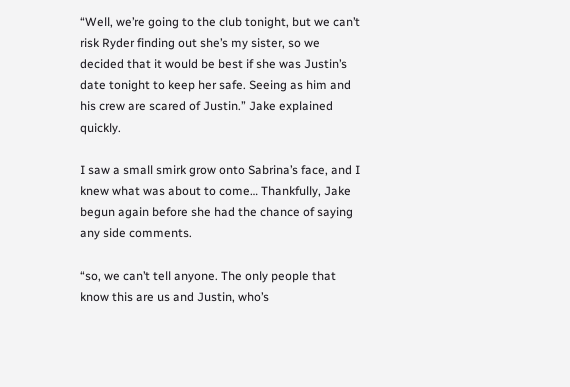“Well, we’re going to the club tonight, but we can’t risk Ryder finding out she’s my sister, so we decided that it would be best if she was Justin’s date tonight to keep her safe. Seeing as him and his crew are scared of Justin.” Jake explained quickly.

I saw a small smirk grow onto Sabrina’s face, and I knew what was about to come… Thankfully, Jake begun again before she had the chance of saying any side comments.

“so, we can’t tell anyone. The only people that know this are us and Justin, who’s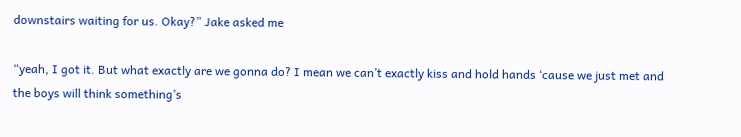downstairs waiting for us. Okay?” Jake asked me

“yeah, I got it. But what exactly are we gonna do? I mean we can’t exactly kiss and hold hands ‘cause we just met and the boys will think something’s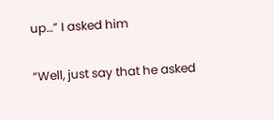up…” I asked him

“Well, just say that he asked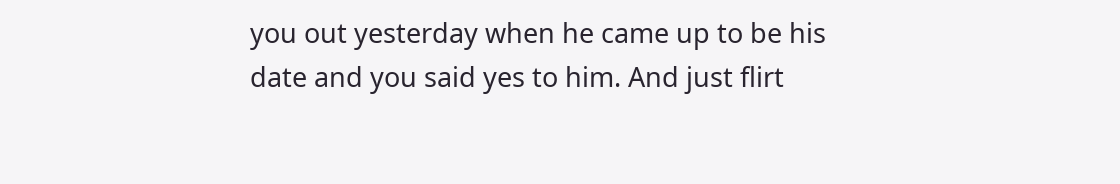you out yesterday when he came up to be his date and you said yes to him. And just flirt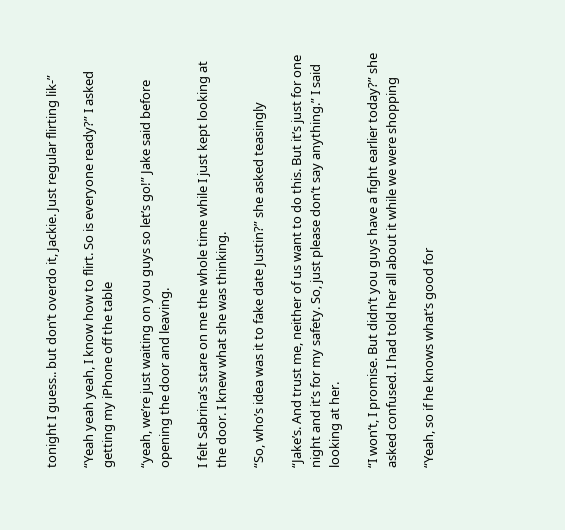tonight I guess.. but don’t overdo it, Jackie. Just regular flirting lik-”

“Yeah yeah yeah, I know how to flirt. So is everyone ready?” I asked getting my iPhone off the table

“yeah, we’re just waiting on you guys so let’s go!” Jake said before opening the door and leaving.

I felt Sabrina’s stare on me the whole time while I just kept looking at the door. I knew what she was thinking.

“So, who’s idea was it to fake date Justin?” she asked teasingly

“Jake’s. And trust me, neither of us want to do this. But it’s just for one night and it’s for my safety. So, just please don’t say anything.” I said looking at her.

“I won’t, I promise. But didn’t you guys have a fight earlier today?” she asked confused. I had told her all about it while we were shopping

“Yeah, so if he knows what’s good for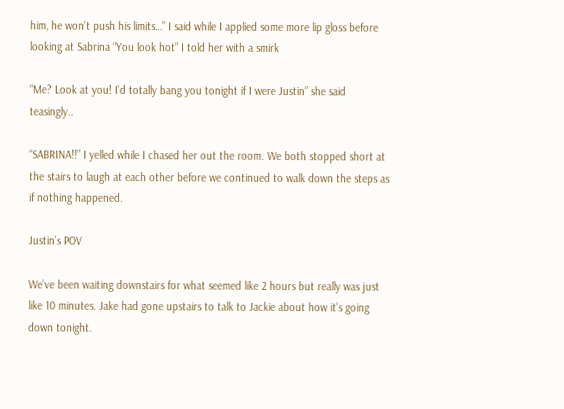him, he won’t push his limits…” I said while I applied some more lip gloss before looking at Sabrina “You look hot” I told her with a smirk

“Me? Look at you! I’d totally bang you tonight if I were Justin” she said teasingly..

“SABRINA!!” I yelled while I chased her out the room. We both stopped short at the stairs to laugh at each other before we continued to walk down the steps as if nothing happened.

Justin’s POV

We’ve been waiting downstairs for what seemed like 2 hours but really was just like 10 minutes. Jake had gone upstairs to talk to Jackie about how it’s going down tonight.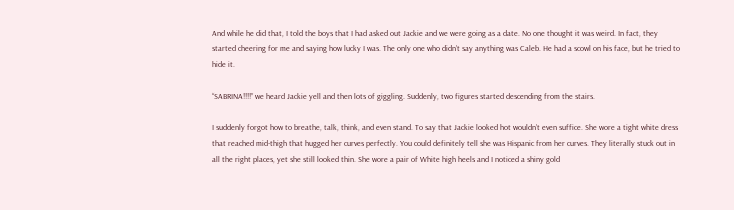And while he did that, I told the boys that I had asked out Jackie and we were going as a date. No one thought it was weird. In fact, they started cheering for me and saying how lucky I was. The only one who didn’t say anything was Caleb. He had a scowl on his face, but he tried to hide it.

“SABRINA!!!!” we heard Jackie yell and then lots of giggling. Suddenly, two figures started descending from the stairs.

I suddenly forgot how to breathe, talk, think, and even stand. To say that Jackie looked hot wouldn’t even suffice. She wore a tight white dress that reached mid-thigh that hugged her curves perfectly. You could definitely tell she was Hispanic from her curves. They literally stuck out in all the right places, yet she still looked thin. She wore a pair of White high heels and I noticed a shiny gold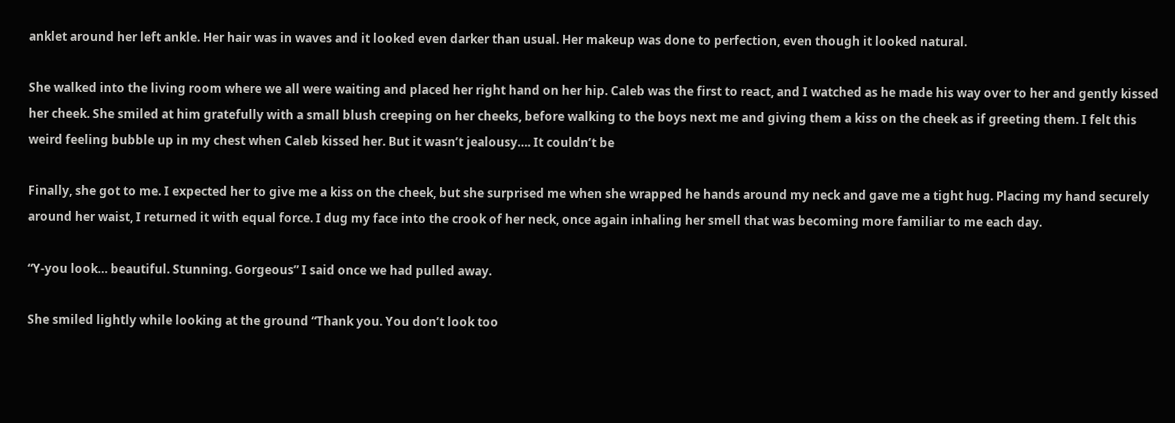anklet around her left ankle. Her hair was in waves and it looked even darker than usual. Her makeup was done to perfection, even though it looked natural.

She walked into the living room where we all were waiting and placed her right hand on her hip. Caleb was the first to react, and I watched as he made his way over to her and gently kissed her cheek. She smiled at him gratefully with a small blush creeping on her cheeks, before walking to the boys next me and giving them a kiss on the cheek as if greeting them. I felt this weird feeling bubble up in my chest when Caleb kissed her. But it wasn’t jealousy…. It couldn’t be

Finally, she got to me. I expected her to give me a kiss on the cheek, but she surprised me when she wrapped he hands around my neck and gave me a tight hug. Placing my hand securely around her waist, I returned it with equal force. I dug my face into the crook of her neck, once again inhaling her smell that was becoming more familiar to me each day.

“Y-you look… beautiful. Stunning. Gorgeous” I said once we had pulled away.

She smiled lightly while looking at the ground “Thank you. You don’t look too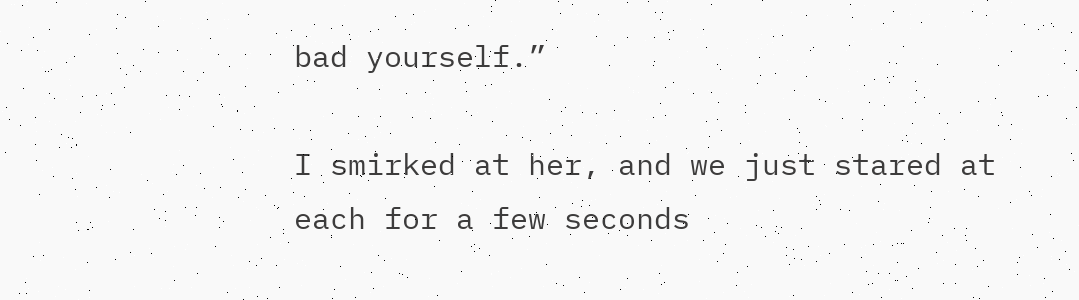bad yourself.”

I smirked at her, and we just stared at each for a few seconds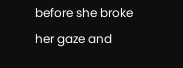before she broke her gaze and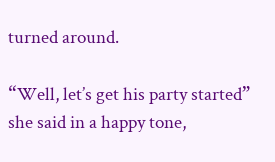turned around.

“Well, let’s get his party started” she said in a happy tone,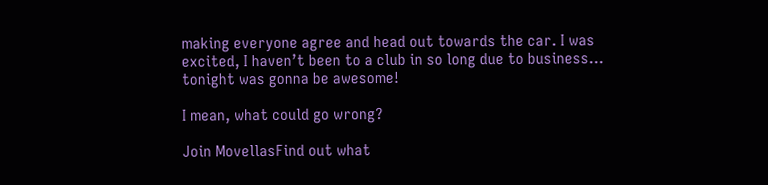making everyone agree and head out towards the car. I was excited, I haven’t been to a club in so long due to business… tonight was gonna be awesome!

I mean, what could go wrong?

Join MovellasFind out what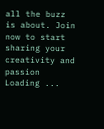all the buzz is about. Join now to start sharing your creativity and passion
Loading ...